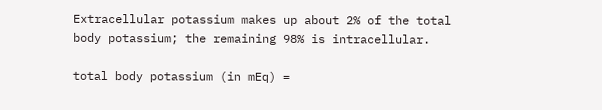Extracellular potassium makes up about 2% of the total body potassium; the remaining 98% is intracellular.

total body potassium (in mEq) =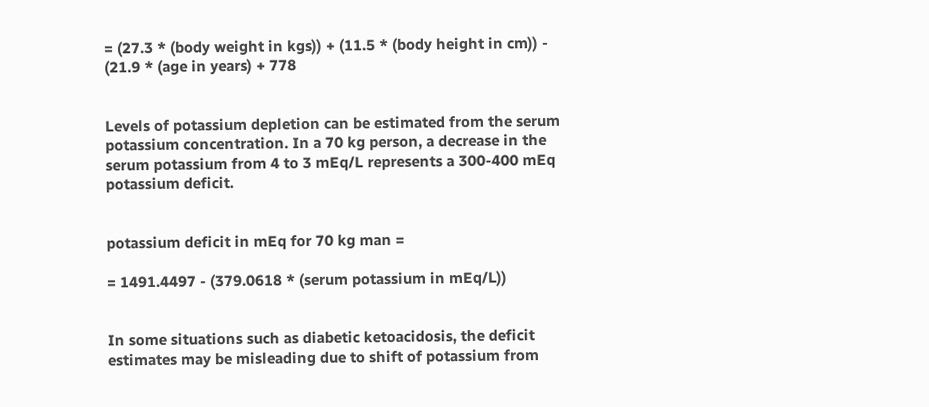= (27.3 * (body weight in kgs)) + (11.5 * (body height in cm)) - (21.9 * (age in years) + 778


Levels of potassium depletion can be estimated from the serum potassium concentration. In a 70 kg person, a decrease in the serum potassium from 4 to 3 mEq/L represents a 300-400 mEq potassium deficit.


potassium deficit in mEq for 70 kg man =

= 1491.4497 - (379.0618 * (serum potassium in mEq/L))


In some situations such as diabetic ketoacidosis, the deficit estimates may be misleading due to shift of potassium from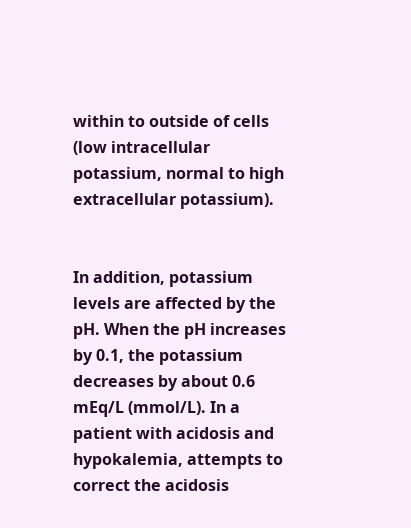within to outside of cells (low intracellular potassium, normal to high extracellular potassium).


In addition, potassium levels are affected by the pH. When the pH increases by 0.1, the potassium decreases by about 0.6 mEq/L (mmol/L). In a patient with acidosis and hypokalemia, attempts to correct the acidosis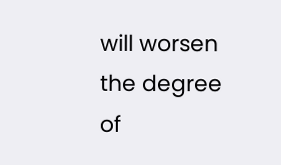will worsen the degree of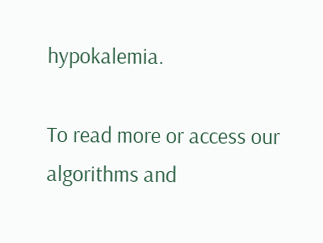hypokalemia.

To read more or access our algorithms and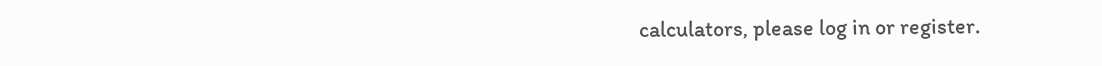calculators, please log in or register.